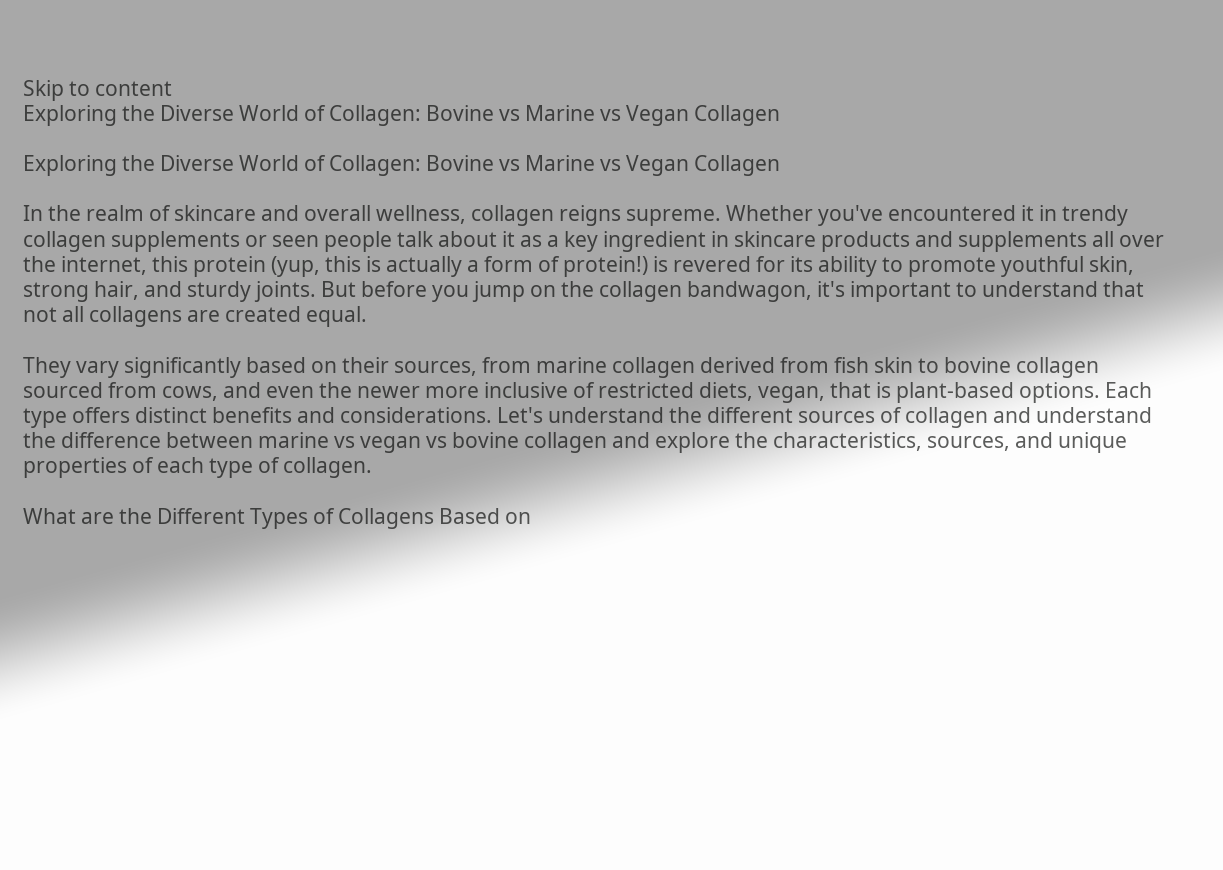Skip to content
Exploring the Diverse World of Collagen: Bovine vs Marine vs Vegan Collagen

Exploring the Diverse World of Collagen: Bovine vs Marine vs Vegan Collagen

In the realm of skincare and overall wellness, collagen reigns supreme. Whether you've encountered it in trendy collagen supplements or seen people talk about it as a key ingredient in skincare products and supplements all over the internet, this protein (yup, this is actually a form of protein!) is revered for its ability to promote youthful skin, strong hair, and sturdy joints. But before you jump on the collagen bandwagon, it's important to understand that not all collagens are created equal.

They vary significantly based on their sources, from marine collagen derived from fish skin to bovine collagen sourced from cows, and even the newer more inclusive of restricted diets, vegan, that is plant-based options. Each type offers distinct benefits and considerations. Let's understand the different sources of collagen and understand the difference between marine vs vegan vs bovine collagen and explore the characteristics, sources, and unique properties of each type of collagen.

What are the Different Types of Collagens Based on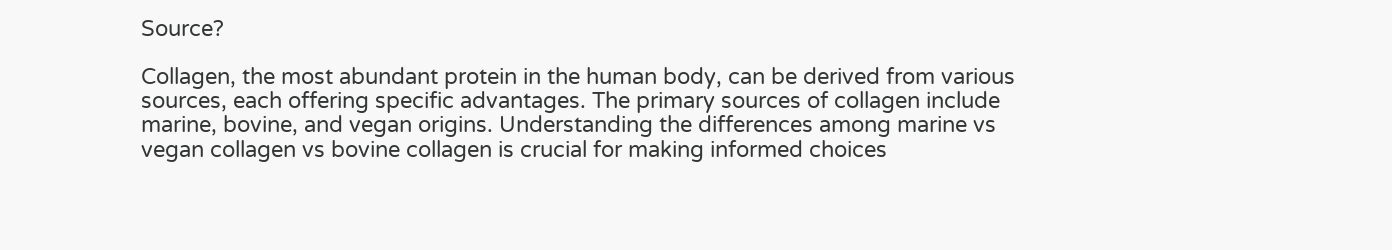Source?

Collagen, the most abundant protein in the human body, can be derived from various sources, each offering specific advantages. The primary sources of collagen include marine, bovine, and vegan origins. Understanding the differences among marine vs vegan collagen vs bovine collagen is crucial for making informed choices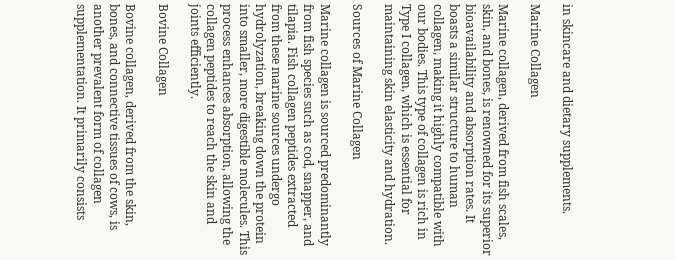in skincare and dietary supplements.

Marine Collagen

Marine collagen, derived from fish scales, skin, and bones, is renowned for its superior bioavailability and absorption rates. It boasts a similar structure to human collagen, making it highly compatible with our bodies. This type of collagen is rich in Type I collagen, which is essential for maintaining skin elasticity and hydration.

Sources of Marine Collagen

Marine collagen is sourced predominantly from fish species such as cod, snapper, and tilapia. Fish collagen peptides extracted from these marine sources undergo hydrolyzation, breaking down the protein into smaller, more digestible molecules. This process enhances absorption, allowing the collagen peptides to reach the skin and joints efficiently.

Bovine Collagen

Bovine collagen, derived from the skin, bones, and connective tissues of cows, is another prevalent form of collagen supplementation. It primarily consists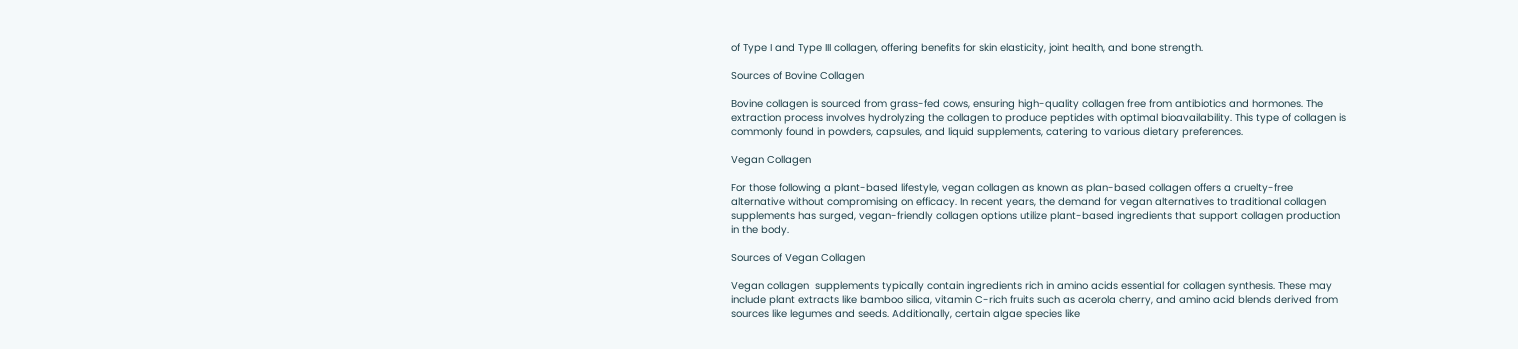of Type I and Type III collagen, offering benefits for skin elasticity, joint health, and bone strength.

Sources of Bovine Collagen

Bovine collagen is sourced from grass-fed cows, ensuring high-quality collagen free from antibiotics and hormones. The extraction process involves hydrolyzing the collagen to produce peptides with optimal bioavailability. This type of collagen is commonly found in powders, capsules, and liquid supplements, catering to various dietary preferences.

Vegan Collagen

For those following a plant-based lifestyle, vegan collagen as known as plan-based collagen offers a cruelty-free alternative without compromising on efficacy. In recent years, the demand for vegan alternatives to traditional collagen supplements has surged, vegan-friendly collagen options utilize plant-based ingredients that support collagen production in the body.

Sources of Vegan Collagen

Vegan collagen  supplements typically contain ingredients rich in amino acids essential for collagen synthesis. These may include plant extracts like bamboo silica, vitamin C-rich fruits such as acerola cherry, and amino acid blends derived from sources like legumes and seeds. Additionally, certain algae species like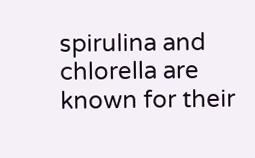spirulina and chlorella are known for their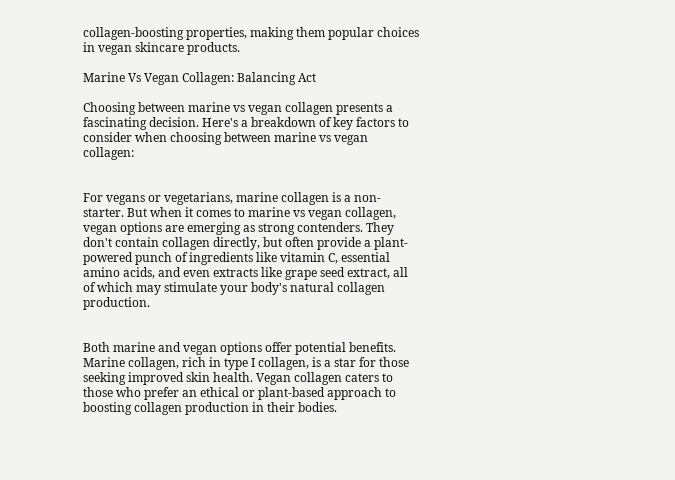collagen-boosting properties, making them popular choices in vegan skincare products.

Marine Vs Vegan Collagen: Balancing Act

Choosing between marine vs vegan collagen presents a fascinating decision. Here's a breakdown of key factors to consider when choosing between marine vs vegan collagen:


For vegans or vegetarians, marine collagen is a non-starter. But when it comes to marine vs vegan collagen, vegan options are emerging as strong contenders. They don't contain collagen directly, but often provide a plant-powered punch of ingredients like vitamin C, essential amino acids, and even extracts like grape seed extract, all of which may stimulate your body's natural collagen production.


Both marine and vegan options offer potential benefits. Marine collagen, rich in type I collagen, is a star for those seeking improved skin health. Vegan collagen caters to those who prefer an ethical or plant-based approach to boosting collagen production in their bodies.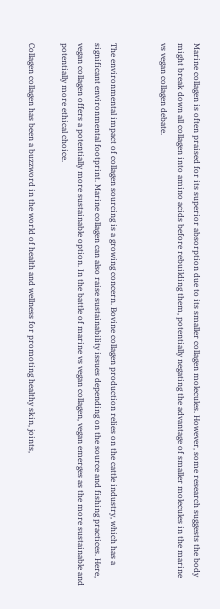Marine collagen is often praised for its superior absorption due to its smaller collagen molecules. However, some research suggests the body might break down all collagen into amino acids before rebuilding them, potentially negating the advantage of smaller molecules in the marine vs vegan collagen debate.


The environmental impact of collagen sourcing is a growing concern. Bovine collagen production relies on the cattle industry, which has a significant environmental footprint. Marine collagen can also raise sustainability issues depending on the source and fishing practices. Here, vegan collagen offers a potentially more sustainable option. In the battle of marine vs vegan collagen, vegan emerges as the more sustainable and potentially more ethical choice.

Collagen collagen has been a buzzword in the world of health and wellness for promoting healthy skin, joints,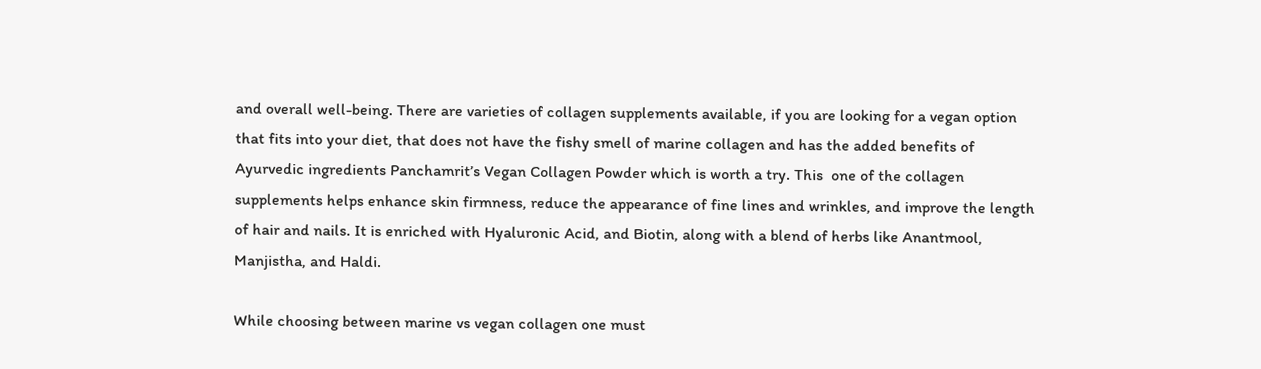and overall well-being. There are varieties of collagen supplements available, if you are looking for a vegan option that fits into your diet, that does not have the fishy smell of marine collagen and has the added benefits of Ayurvedic ingredients Panchamrit’s Vegan Collagen Powder which is worth a try. This  one of the collagen supplements helps enhance skin firmness, reduce the appearance of fine lines and wrinkles, and improve the length of hair and nails. It is enriched with Hyaluronic Acid, and Biotin, along with a blend of herbs like Anantmool, Manjistha, and Haldi.

While choosing between marine vs vegan collagen one must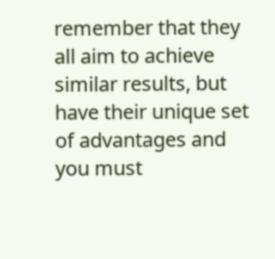remember that they all aim to achieve similar results, but have their unique set of advantages and you must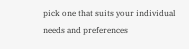pick one that suits your individual needs and preferences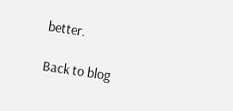better.

Back to blog